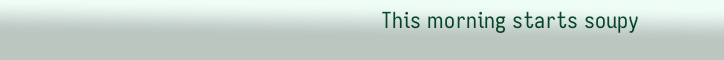This morning starts soupy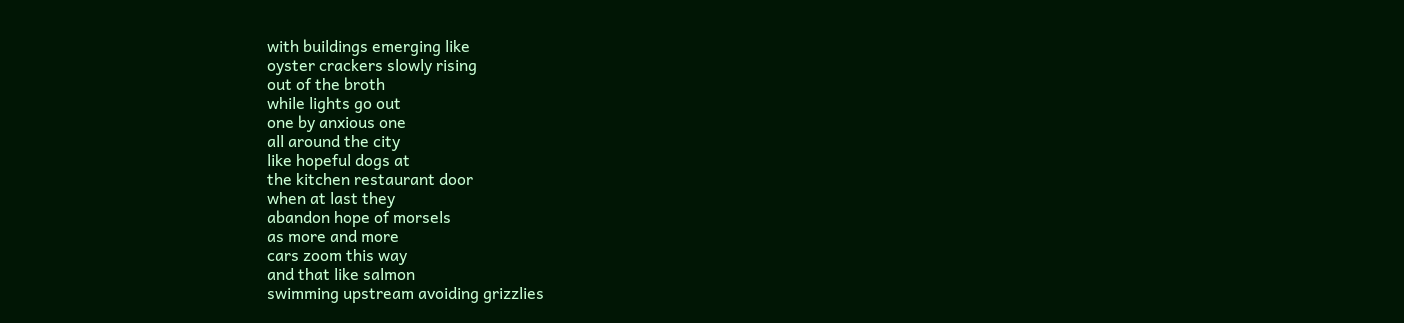with buildings emerging like
oyster crackers slowly rising
out of the broth
while lights go out
one by anxious one
all around the city
like hopeful dogs at
the kitchen restaurant door
when at last they
abandon hope of morsels
as more and more
cars zoom this way
and that like salmon
swimming upstream avoiding grizzlies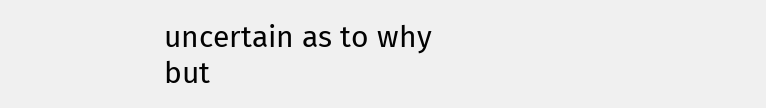uncertain as to why
but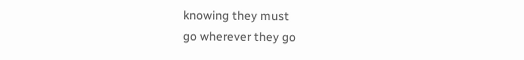knowing they must
go wherever they go